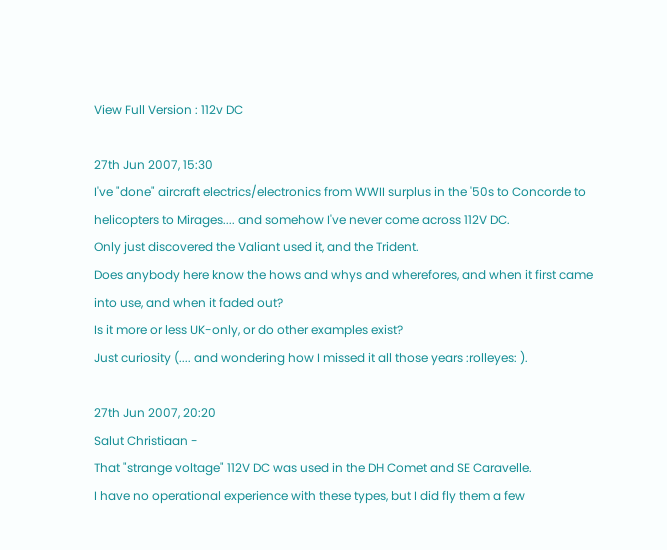View Full Version : 112v DC

27th Jun 2007, 15:30
I've "done" aircraft electrics/electronics from WWII surplus in the '50s to Concorde to helicopters to Mirages.... and somehow I've never come across 112V DC.
Only just discovered the Valiant used it, and the Trident.
Does anybody here know the hows and whys and wherefores, and when it first came into use, and when it faded out?
Is it more or less UK-only, or do other examples exist?
Just curiosity (.... and wondering how I missed it all those years :rolleyes: ).

27th Jun 2007, 20:20
Salut Christiaan -
That "strange voltage" 112V DC was used in the DH Comet and SE Caravelle.
I have no operational experience with these types, but I did fly them a few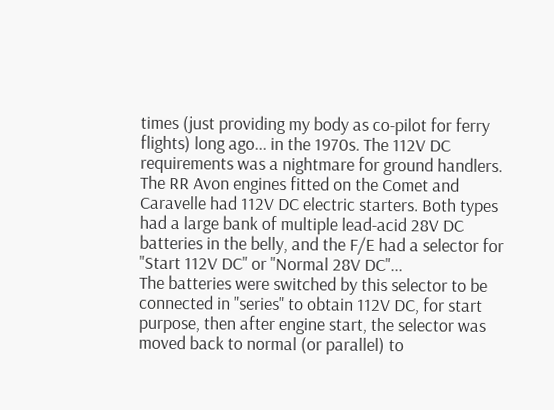times (just providing my body as co-pilot for ferry flights) long ago... in the 1970s. The 112V DC requirements was a nightmare for ground handlers.
The RR Avon engines fitted on the Comet and Caravelle had 112V DC electric starters. Both types had a large bank of multiple lead-acid 28V DC batteries in the belly, and the F/E had a selector for "Start 112V DC" or "Normal 28V DC"...
The batteries were switched by this selector to be connected in "series" to obtain 112V DC, for start purpose, then after engine start, the selector was moved back to normal (or parallel) to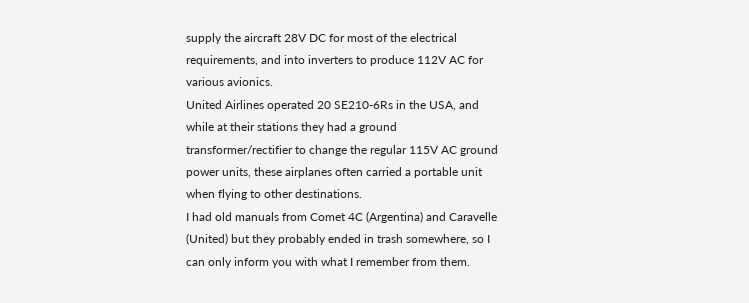supply the aircraft 28V DC for most of the electrical requirements, and into inverters to produce 112V AC for various avionics.
United Airlines operated 20 SE210-6Rs in the USA, and while at their stations they had a ground transformer/rectifier to change the regular 115V AC ground power units, these airplanes often carried a portable unit when flying to other destinations.
I had old manuals from Comet 4C (Argentina) and Caravelle (United) but they probably ended in trash somewhere, so I can only inform you with what I remember from them.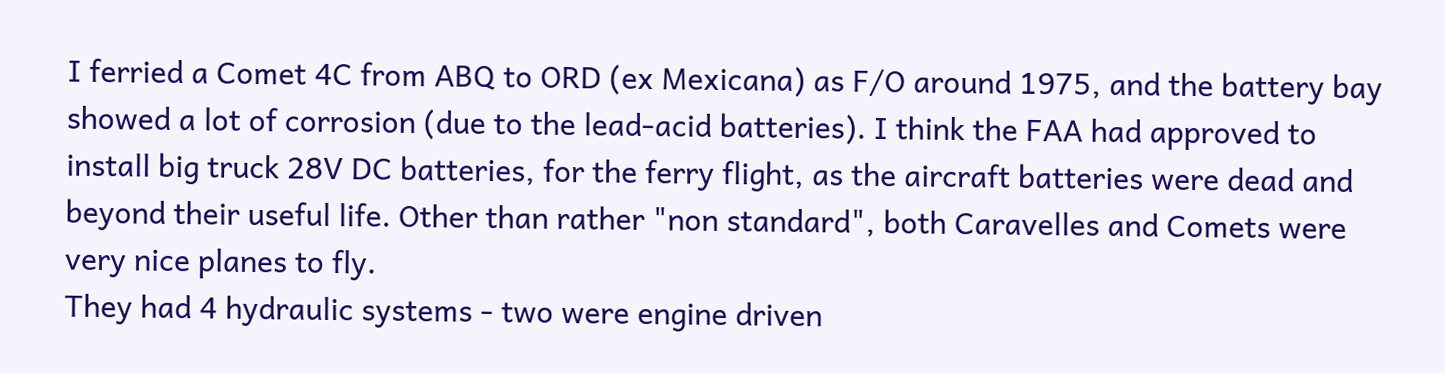I ferried a Comet 4C from ABQ to ORD (ex Mexicana) as F/O around 1975, and the battery bay showed a lot of corrosion (due to the lead-acid batteries). I think the FAA had approved to install big truck 28V DC batteries, for the ferry flight, as the aircraft batteries were dead and beyond their useful life. Other than rather "non standard", both Caravelles and Comets were very nice planes to fly.
They had 4 hydraulic systems - two were engine driven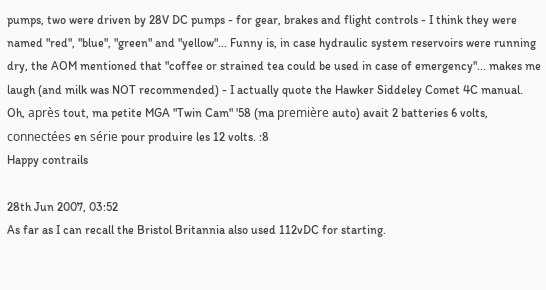pumps, two were driven by 28V DC pumps - for gear, brakes and flight controls - I think they were named "red", "blue", "green" and "yellow"... Funny is, in case hydraulic system reservoirs were running dry, the AOM mentioned that "coffee or strained tea could be used in case of emergency"... makes me laugh (and milk was NOT recommended) - I actually quote the Hawker Siddeley Comet 4C manual.
Oh, après tout, ma petite MGA "Twin Cam" '58 (ma première auto) avait 2 batteries 6 volts, connectées en série pour produire les 12 volts. :8
Happy contrails

28th Jun 2007, 03:52
As far as I can recall the Bristol Britannia also used 112vDC for starting.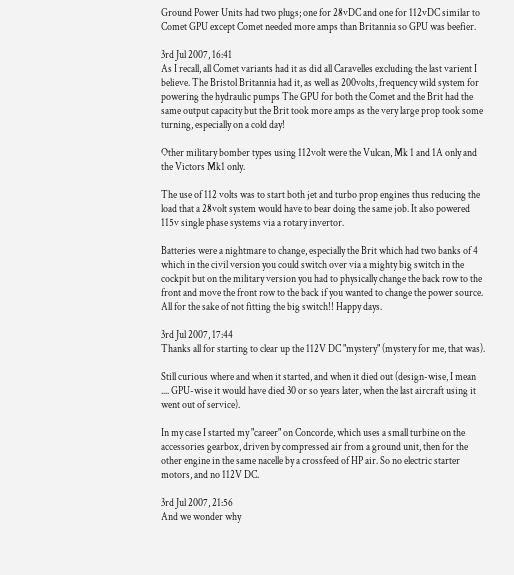Ground Power Units had two plugs; one for 28vDC and one for 112vDC similar to Comet GPU except Comet needed more amps than Britannia so GPU was beefier.

3rd Jul 2007, 16:41
As I recall, all Comet variants had it as did all Caravelles excluding the last varient I believe. The Bristol Britannia had it, as well as 200volts, frequency wild system for powering the hydraulic pumps The GPU for both the Comet and the Brit had the same output capacity but the Brit took more amps as the very large prop took some turning, especially on a cold day!

Other military bomber types using 112volt were the Vulcan, Mk 1 and 1A only and the Victors Mk1 only.

The use of 112 volts was to start both jet and turbo prop engines thus reducing the load that a 28volt system would have to bear doing the same job. It also powered 115v single phase systems via a rotary invertor.

Batteries were a nightmare to change, especially the Brit which had two banks of 4 which in the civil version you could switch over via a mighty big switch in the cockpit but on the military version you had to physically change the back row to the front and move the front row to the back if you wanted to change the power source. All for the sake of not fitting the big switch!! Happy days.

3rd Jul 2007, 17:44
Thanks all for starting to clear up the 112V DC "mystery" (mystery for me, that was).

Still curious where and when it started, and when it died out (design-wise, I mean .... GPU-wise it would have died 30 or so years later, when the last aircraft using it went out of service).

In my case I started my "career" on Concorde, which uses a small turbine on the accessories gearbox, driven by compressed air from a ground unit, then for the other engine in the same nacelle by a crossfeed of HP air. So no electric starter motors, and no 112V DC.

3rd Jul 2007, 21:56
And we wonder why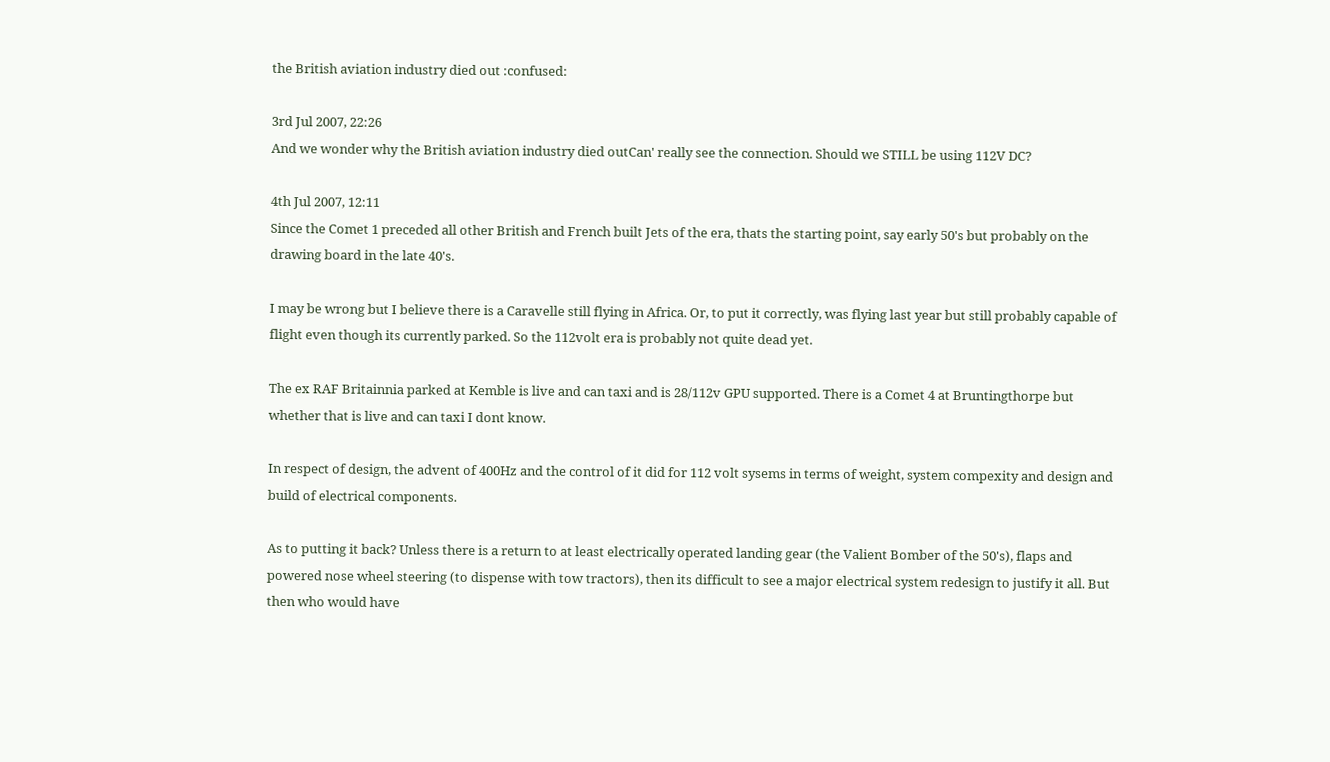the British aviation industry died out :confused:

3rd Jul 2007, 22:26
And we wonder why the British aviation industry died outCan' really see the connection. Should we STILL be using 112V DC?

4th Jul 2007, 12:11
Since the Comet 1 preceded all other British and French built Jets of the era, thats the starting point, say early 50's but probably on the drawing board in the late 40's.

I may be wrong but I believe there is a Caravelle still flying in Africa. Or, to put it correctly, was flying last year but still probably capable of flight even though its currently parked. So the 112volt era is probably not quite dead yet.

The ex RAF Britainnia parked at Kemble is live and can taxi and is 28/112v GPU supported. There is a Comet 4 at Bruntingthorpe but whether that is live and can taxi I dont know.

In respect of design, the advent of 400Hz and the control of it did for 112 volt sysems in terms of weight, system compexity and design and build of electrical components.

As to putting it back? Unless there is a return to at least electrically operated landing gear (the Valient Bomber of the 50's), flaps and powered nose wheel steering (to dispense with tow tractors), then its difficult to see a major electrical system redesign to justify it all. But then who would have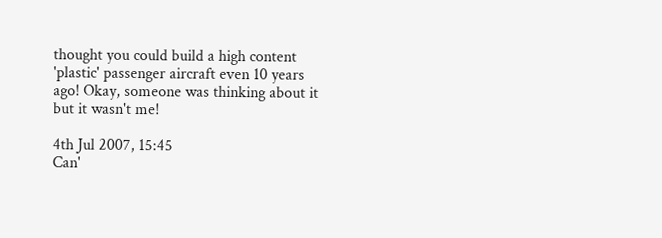thought you could build a high content 'plastic' passenger aircraft even 10 years ago! Okay, someone was thinking about it but it wasn't me!

4th Jul 2007, 15:45
Can'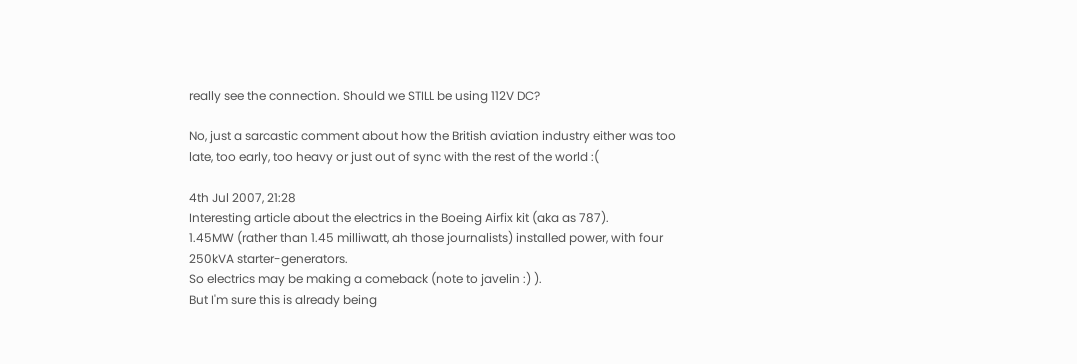really see the connection. Should we STILL be using 112V DC?

No, just a sarcastic comment about how the British aviation industry either was too late, too early, too heavy or just out of sync with the rest of the world :(

4th Jul 2007, 21:28
Interesting article about the electrics in the Boeing Airfix kit (aka as 787).
1.45MW (rather than 1.45 milliwatt, ah those journalists) installed power, with four 250kVA starter-generators.
So electrics may be making a comeback (note to javelin :) ).
But I'm sure this is already being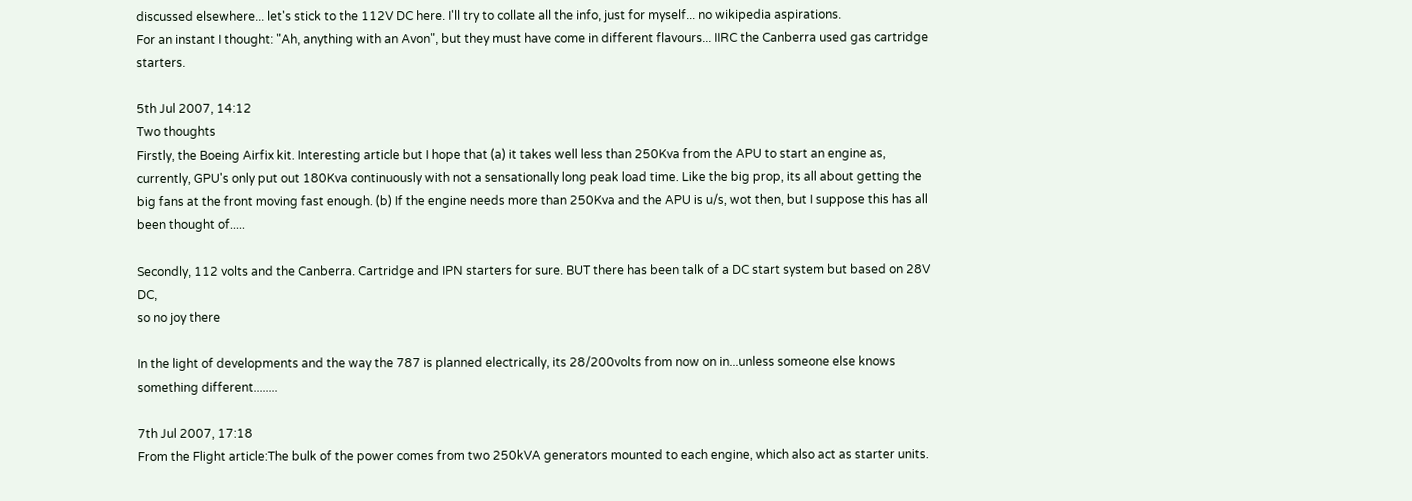discussed elsewhere... let's stick to the 112V DC here. I'll try to collate all the info, just for myself... no wikipedia aspirations.
For an instant I thought: "Ah, anything with an Avon", but they must have come in different flavours... IIRC the Canberra used gas cartridge starters.

5th Jul 2007, 14:12
Two thoughts
Firstly, the Boeing Airfix kit. Interesting article but I hope that (a) it takes well less than 250Kva from the APU to start an engine as, currently, GPU's only put out 180Kva continuously with not a sensationally long peak load time. Like the big prop, its all about getting the big fans at the front moving fast enough. (b) If the engine needs more than 250Kva and the APU is u/s, wot then, but I suppose this has all been thought of.....

Secondly, 112 volts and the Canberra. Cartridge and IPN starters for sure. BUT there has been talk of a DC start system but based on 28V DC,
so no joy there

In the light of developments and the way the 787 is planned electrically, its 28/200volts from now on in...unless someone else knows something different........

7th Jul 2007, 17:18
From the Flight article:The bulk of the power comes from two 250kVA generators mounted to each engine, which also act as starter units.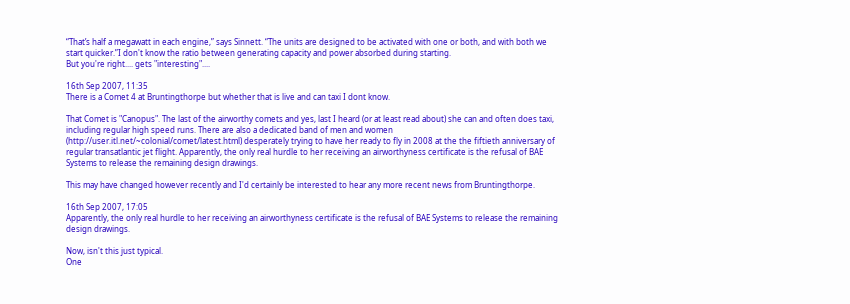“That’s half a megawatt in each engine,” says Sinnett. “The units are designed to be activated with one or both, and with both we start quicker.”I don't know the ratio between generating capacity and power absorbed during starting.
But you're right.... gets "interesting"....

16th Sep 2007, 11:35
There is a Comet 4 at Bruntingthorpe but whether that is live and can taxi I dont know.

That Comet is "Canopus". The last of the airworthy comets and yes, last I heard (or at least read about) she can and often does taxi, including regular high speed runs. There are also a dedicated band of men and women (http://user.itl.net/~colonial/comet/latest.html) desperately trying to have her ready to fly in 2008 at the the fiftieth anniversary of regular transatlantic jet flight. Apparently, the only real hurdle to her receiving an airworthyness certificate is the refusal of BAE Systems to release the remaining design drawings.

This may have changed however recently and I'd certainly be interested to hear any more recent news from Bruntingthorpe.

16th Sep 2007, 17:05
Apparently, the only real hurdle to her receiving an airworthyness certificate is the refusal of BAE Systems to release the remaining design drawings.

Now, isn't this just typical.
One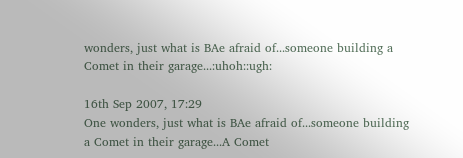wonders, just what is BAe afraid of...someone building a Comet in their garage...:uhoh::ugh:

16th Sep 2007, 17:29
One wonders, just what is BAe afraid of...someone building a Comet in their garage...A Comet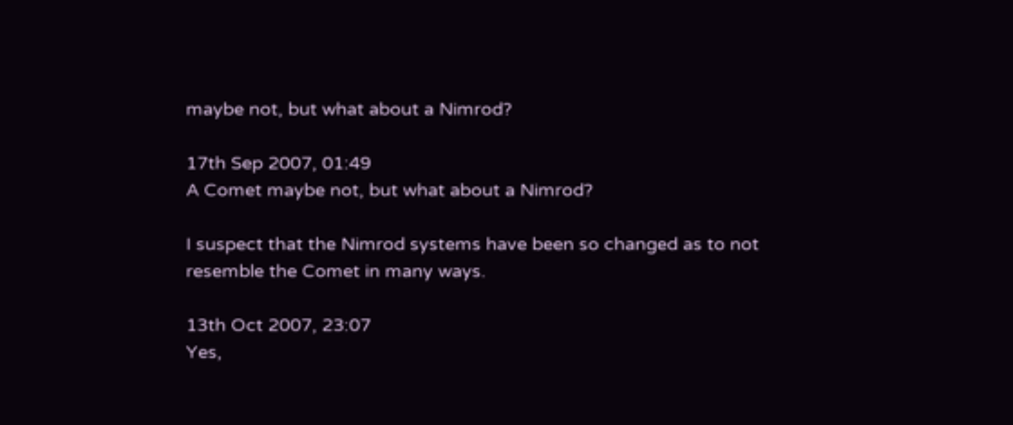maybe not, but what about a Nimrod?

17th Sep 2007, 01:49
A Comet maybe not, but what about a Nimrod?

I suspect that the Nimrod systems have been so changed as to not resemble the Comet in many ways.

13th Oct 2007, 23:07
Yes,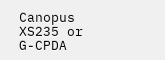Canopus XS235 or G-CPDA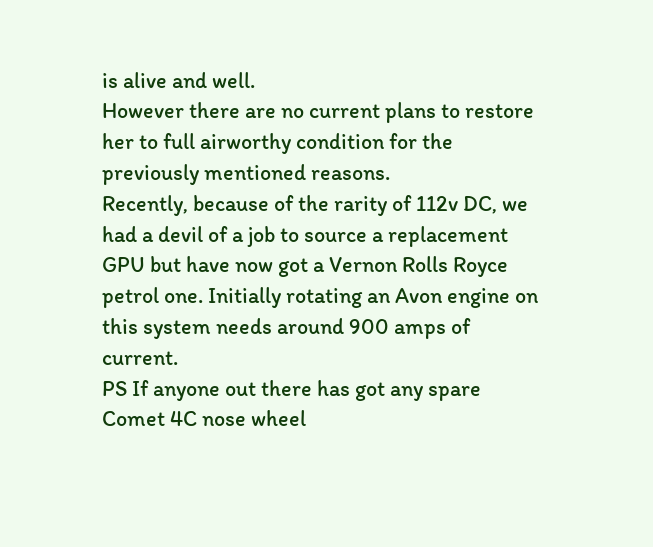is alive and well.
However there are no current plans to restore her to full airworthy condition for the previously mentioned reasons.
Recently, because of the rarity of 112v DC, we had a devil of a job to source a replacement GPU but have now got a Vernon Rolls Royce petrol one. Initially rotating an Avon engine on this system needs around 900 amps of current.
PS If anyone out there has got any spare Comet 4C nose wheel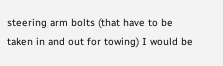steering arm bolts (that have to be taken in and out for towing) I would be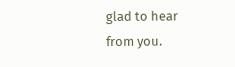glad to hear from you.